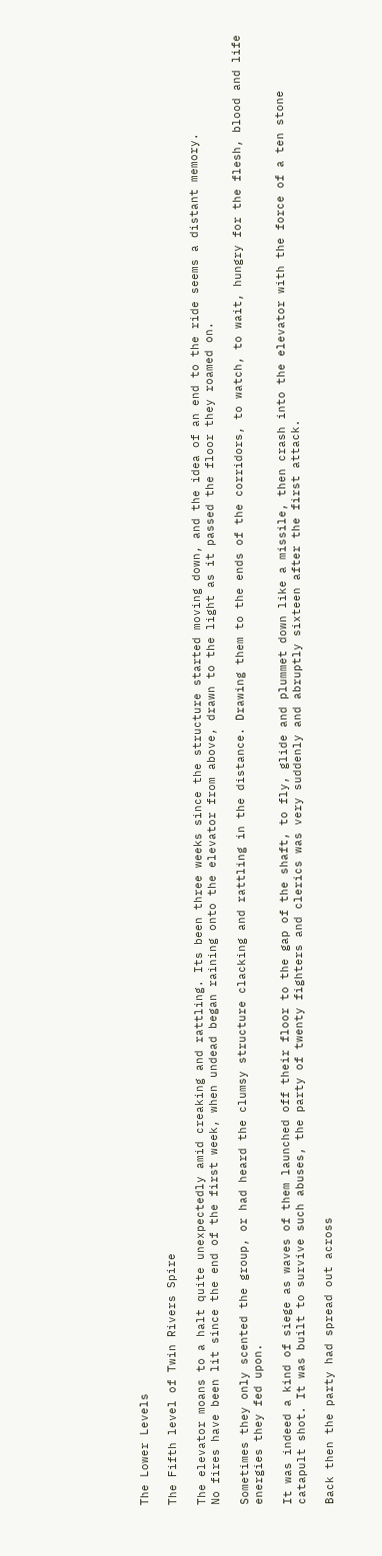The Lower Levels

The Fifth level of Twin Rivers Spire

The elevator moans to a halt quite unexpectedly amid creaking and rattling. Its been three weeks since the structure started moving down, and the idea of an end to the ride seems a distant memory.
No fires have been lit since the end of the first week, when undead began raining onto the elevator from above, drawn to the light as it passed the floor they roamed on.

Sometimes they only scented the group, or had heard the clumsy structure clacking and rattling in the distance. Drawing them to the ends of the corridors, to watch, to wait, hungry for the flesh, blood and life energies they fed upon.

It was indeed a kind of siege as waves of them launched off their floor to the gap of the shaft, to fly, glide and plummet down like a missile, then crash into the elevator with the force of a ten stone catapult shot. It was built to survive such abuses, the party of twenty fighters and clerics was very suddenly and abruptly sixteen after the first attack.

Back then the party had spread out across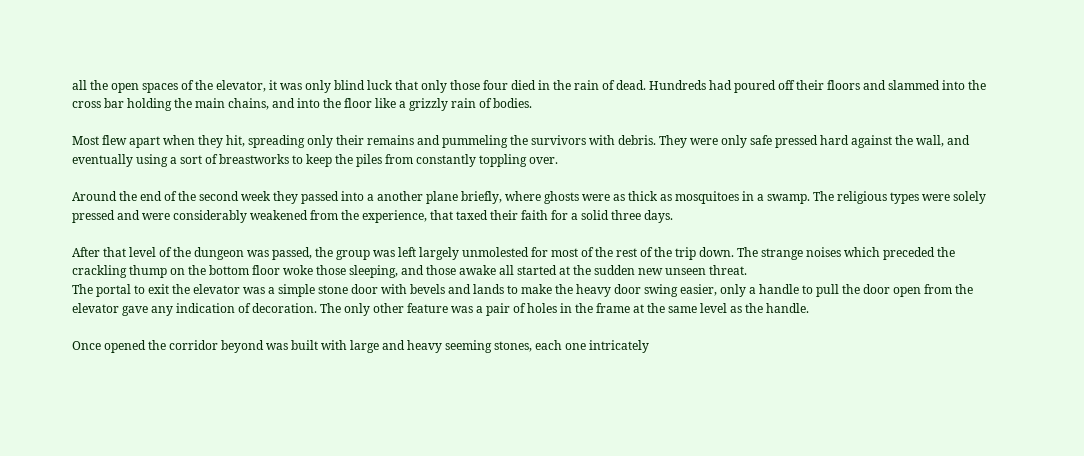all the open spaces of the elevator, it was only blind luck that only those four died in the rain of dead. Hundreds had poured off their floors and slammed into the cross bar holding the main chains, and into the floor like a grizzly rain of bodies.

Most flew apart when they hit, spreading only their remains and pummeling the survivors with debris. They were only safe pressed hard against the wall, and eventually using a sort of breastworks to keep the piles from constantly toppling over.

Around the end of the second week they passed into a another plane briefly, where ghosts were as thick as mosquitoes in a swamp. The religious types were solely pressed and were considerably weakened from the experience, that taxed their faith for a solid three days.

After that level of the dungeon was passed, the group was left largely unmolested for most of the rest of the trip down. The strange noises which preceded the crackling thump on the bottom floor woke those sleeping, and those awake all started at the sudden new unseen threat.
The portal to exit the elevator was a simple stone door with bevels and lands to make the heavy door swing easier, only a handle to pull the door open from the elevator gave any indication of decoration. The only other feature was a pair of holes in the frame at the same level as the handle.

Once opened the corridor beyond was built with large and heavy seeming stones, each one intricately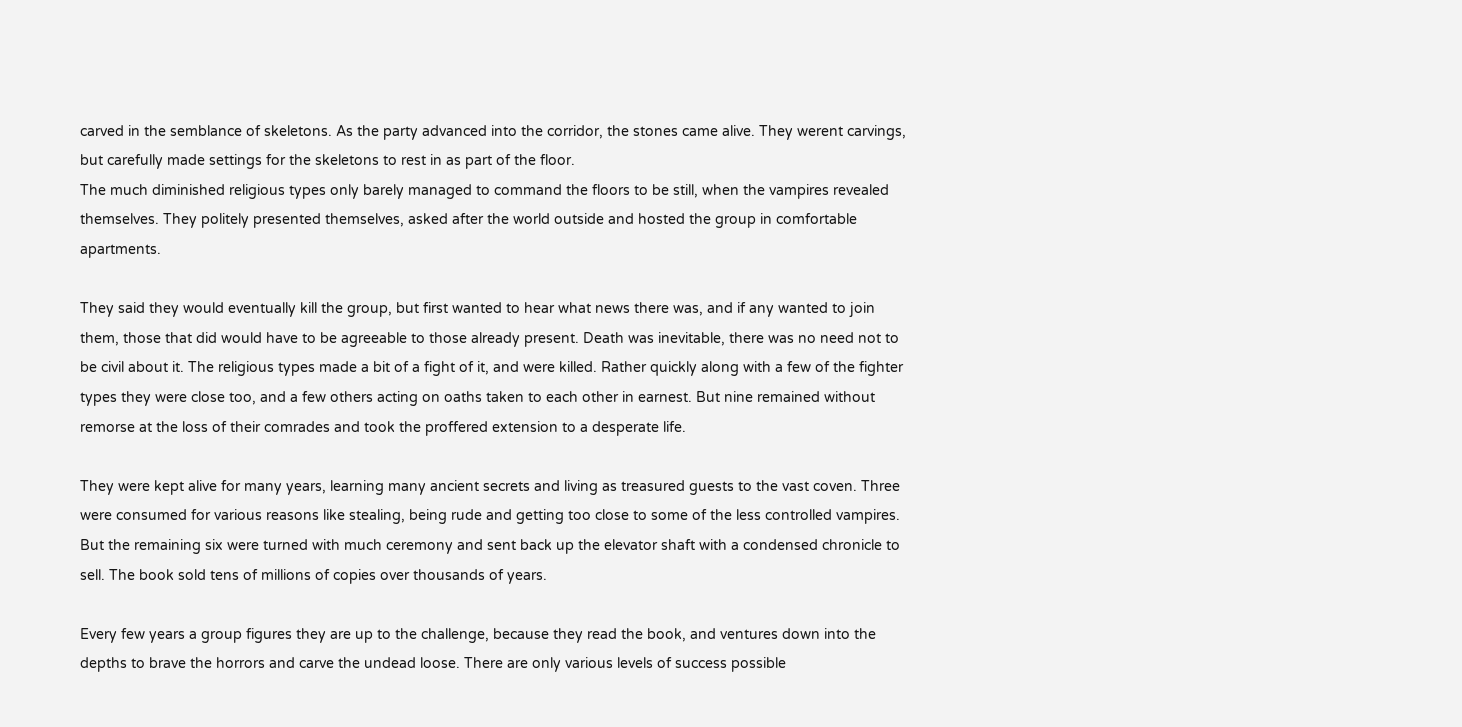carved in the semblance of skeletons. As the party advanced into the corridor, the stones came alive. They werent carvings, but carefully made settings for the skeletons to rest in as part of the floor.
The much diminished religious types only barely managed to command the floors to be still, when the vampires revealed themselves. They politely presented themselves, asked after the world outside and hosted the group in comfortable apartments.

They said they would eventually kill the group, but first wanted to hear what news there was, and if any wanted to join them, those that did would have to be agreeable to those already present. Death was inevitable, there was no need not to be civil about it. The religious types made a bit of a fight of it, and were killed. Rather quickly along with a few of the fighter types they were close too, and a few others acting on oaths taken to each other in earnest. But nine remained without remorse at the loss of their comrades and took the proffered extension to a desperate life.

They were kept alive for many years, learning many ancient secrets and living as treasured guests to the vast coven. Three were consumed for various reasons like stealing, being rude and getting too close to some of the less controlled vampires.
But the remaining six were turned with much ceremony and sent back up the elevator shaft with a condensed chronicle to sell. The book sold tens of millions of copies over thousands of years.

Every few years a group figures they are up to the challenge, because they read the book, and ventures down into the depths to brave the horrors and carve the undead loose. There are only various levels of success possible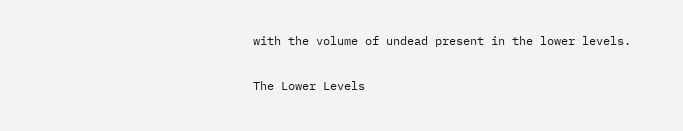with the volume of undead present in the lower levels.

The Lower Levels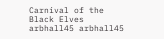Carnival of the Black Elves arbhall45 arbhall45